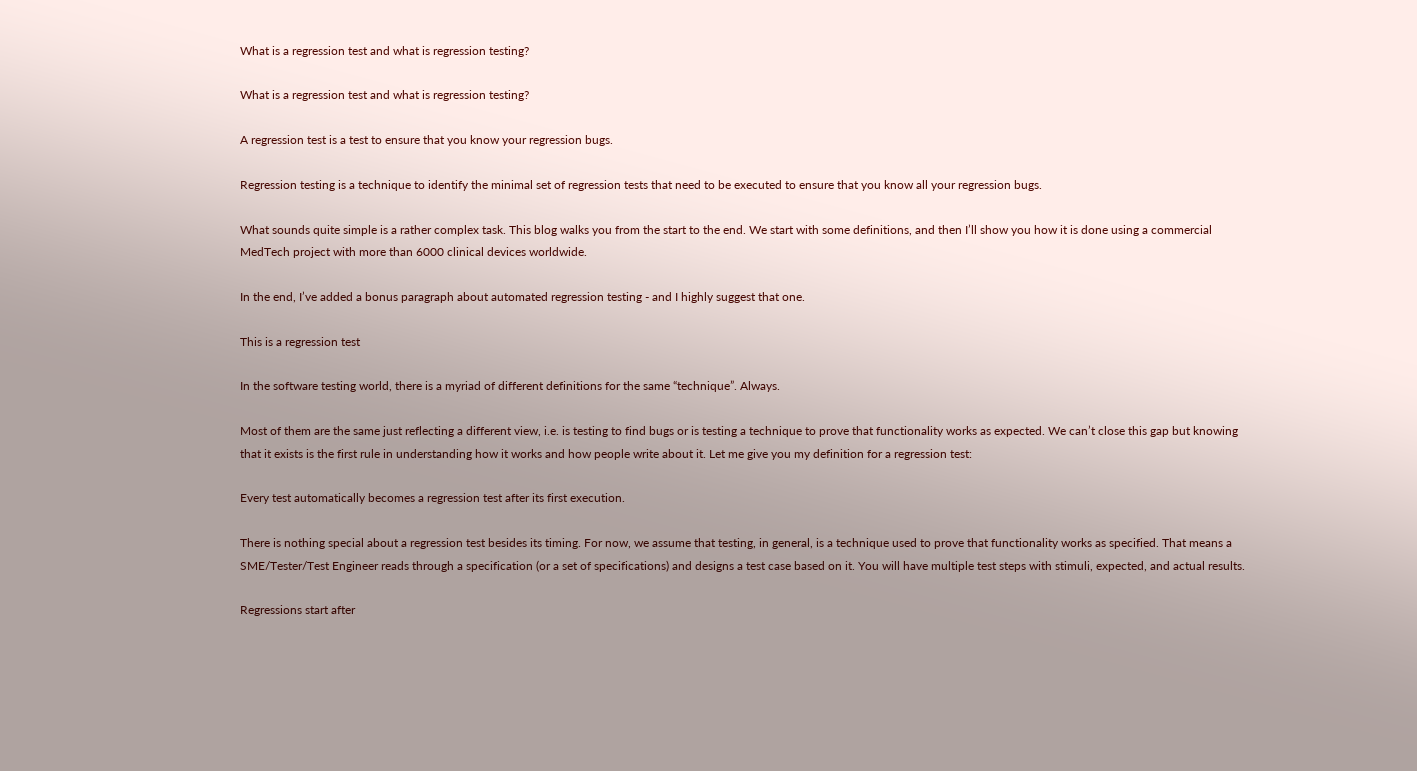What is a regression test and what is regression testing?

What is a regression test and what is regression testing?

A regression test is a test to ensure that you know your regression bugs.

Regression testing is a technique to identify the minimal set of regression tests that need to be executed to ensure that you know all your regression bugs.

What sounds quite simple is a rather complex task. This blog walks you from the start to the end. We start with some definitions, and then I’ll show you how it is done using a commercial MedTech project with more than 6000 clinical devices worldwide.

In the end, I’ve added a bonus paragraph about automated regression testing - and I highly suggest that one.

This is a regression test

In the software testing world, there is a myriad of different definitions for the same “technique”. Always.

Most of them are the same just reflecting a different view, i.e. is testing to find bugs or is testing a technique to prove that functionality works as expected. We can’t close this gap but knowing that it exists is the first rule in understanding how it works and how people write about it. Let me give you my definition for a regression test:

Every test automatically becomes a regression test after its first execution.

There is nothing special about a regression test besides its timing. For now, we assume that testing, in general, is a technique used to prove that functionality works as specified. That means a SME/Tester/Test Engineer reads through a specification (or a set of specifications) and designs a test case based on it. You will have multiple test steps with stimuli, expected, and actual results.

Regressions start after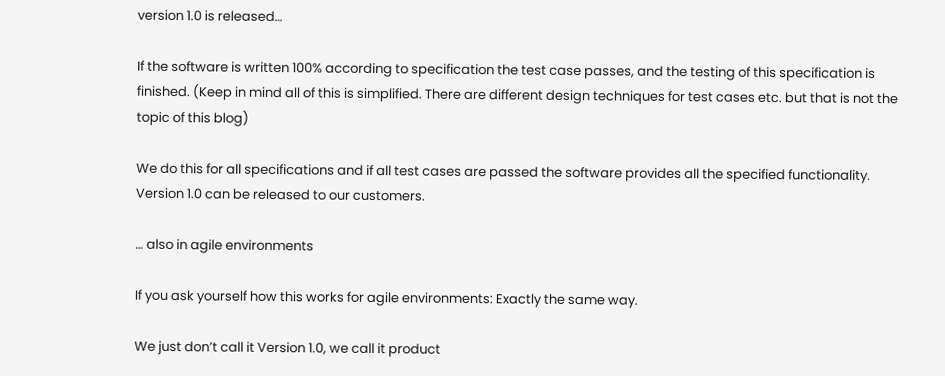version 1.0 is released…

If the software is written 100% according to specification the test case passes, and the testing of this specification is finished. (Keep in mind all of this is simplified. There are different design techniques for test cases etc. but that is not the topic of this blog)

We do this for all specifications and if all test cases are passed the software provides all the specified functionality. Version 1.0 can be released to our customers.

… also in agile environments

If you ask yourself how this works for agile environments: Exactly the same way.

We just don’t call it Version 1.0, we call it product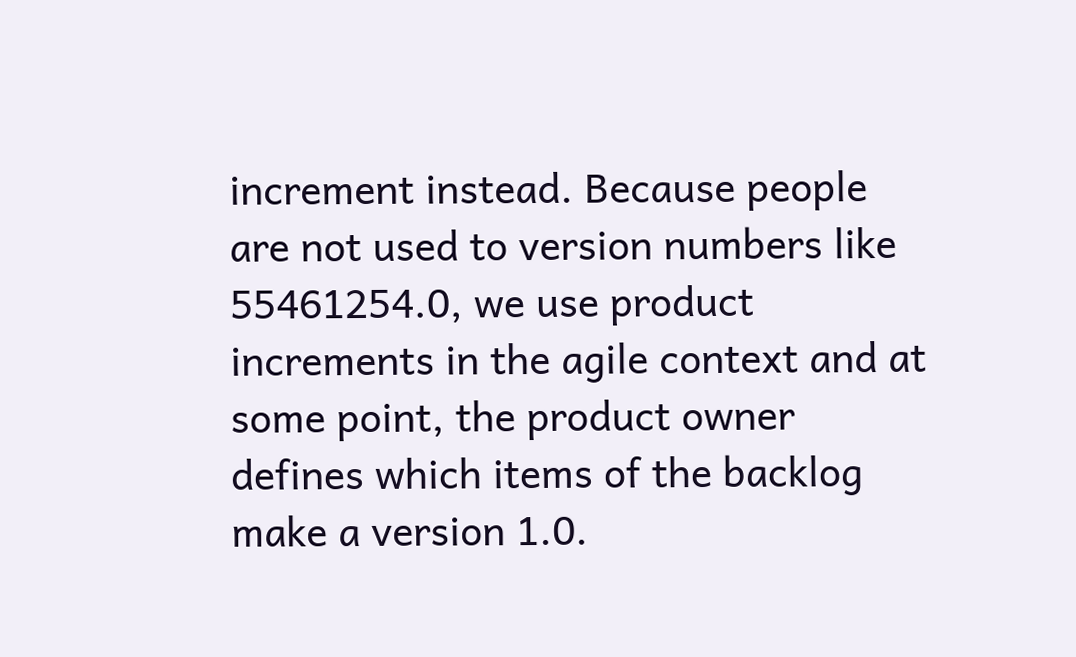increment instead. Because people are not used to version numbers like 55461254.0, we use product increments in the agile context and at some point, the product owner defines which items of the backlog make a version 1.0.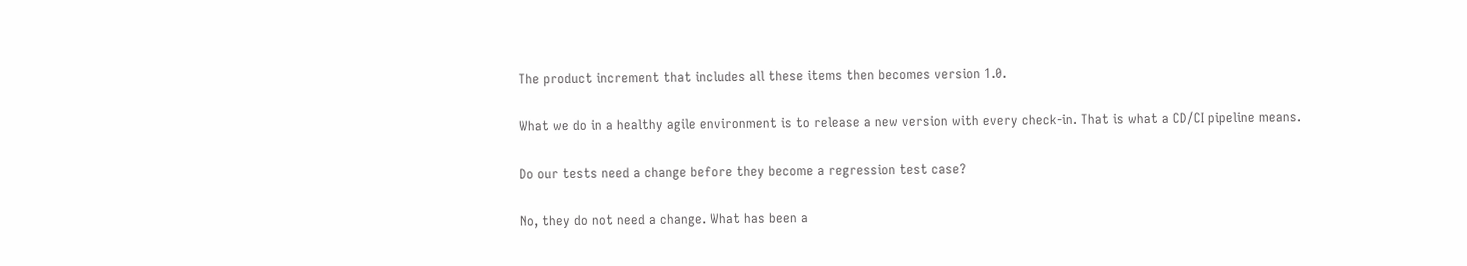The product increment that includes all these items then becomes version 1.0.

What we do in a healthy agile environment is to release a new version with every check-in. That is what a CD/CI pipeline means.

Do our tests need a change before they become a regression test case?

No, they do not need a change. What has been a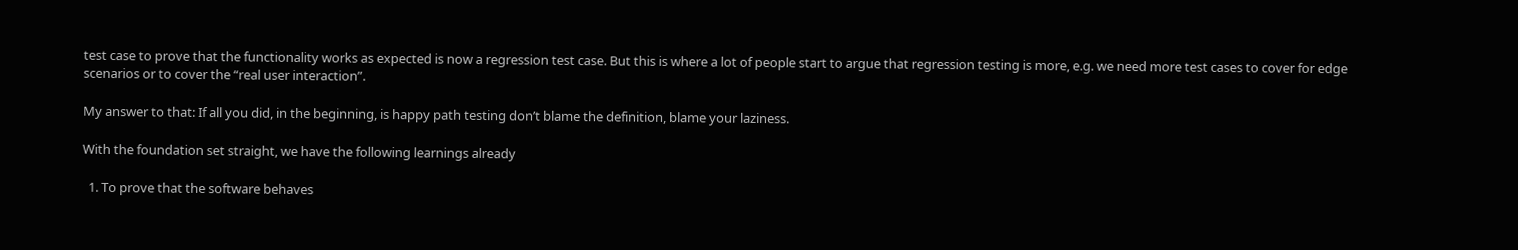test case to prove that the functionality works as expected is now a regression test case. But this is where a lot of people start to argue that regression testing is more, e.g. we need more test cases to cover for edge scenarios or to cover the “real user interaction”.

My answer to that: If all you did, in the beginning, is happy path testing don’t blame the definition, blame your laziness.

With the foundation set straight, we have the following learnings already

  1. To prove that the software behaves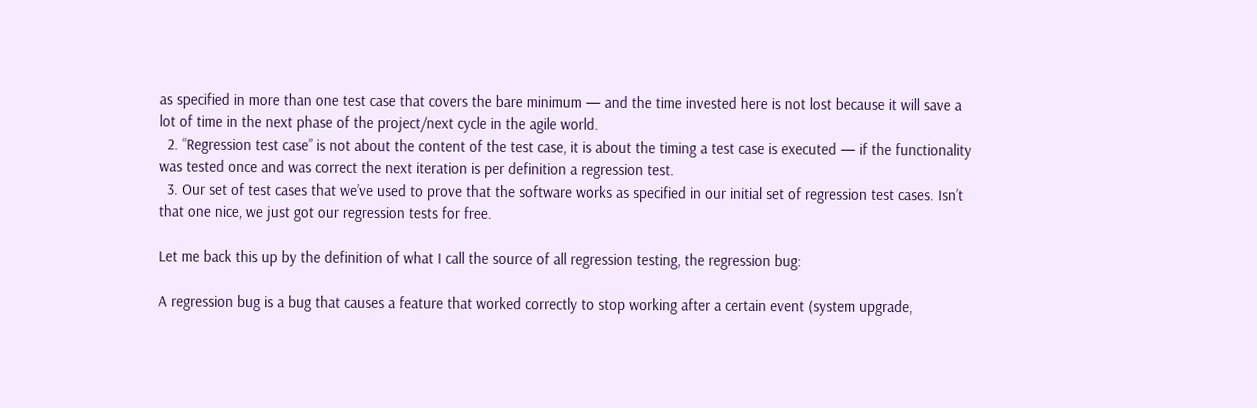as specified in more than one test case that covers the bare minimum — and the time invested here is not lost because it will save a lot of time in the next phase of the project/next cycle in the agile world.
  2. “Regression test case” is not about the content of the test case, it is about the timing a test case is executed — if the functionality was tested once and was correct the next iteration is per definition a regression test.
  3. Our set of test cases that we’ve used to prove that the software works as specified in our initial set of regression test cases. Isn’t that one nice, we just got our regression tests for free.

Let me back this up by the definition of what I call the source of all regression testing, the regression bug:

A regression bug is a bug that causes a feature that worked correctly to stop working after a certain event (system upgrade,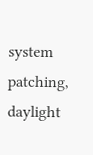system patching, daylight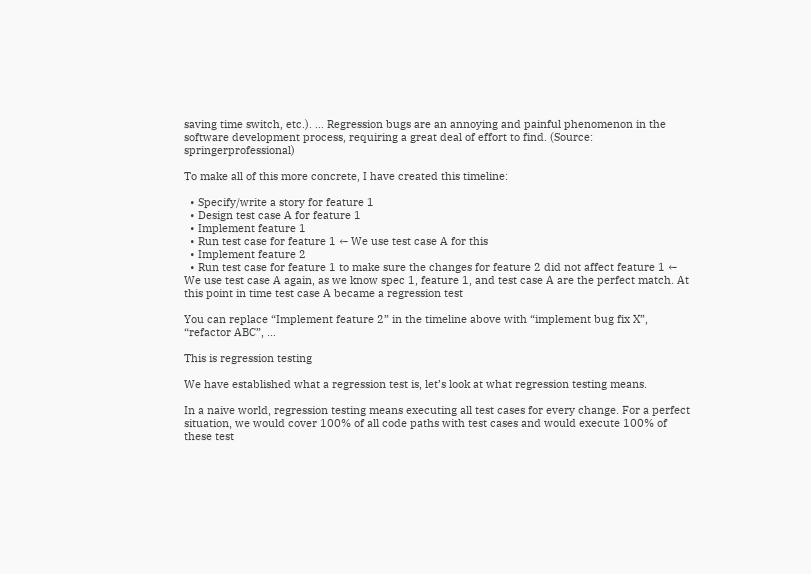saving time switch, etc.). … Regression bugs are an annoying and painful phenomenon in the software development process, requiring a great deal of effort to find. (Source: springerprofessional)

To make all of this more concrete, I have created this timeline:

  • Specify/write a story for feature 1
  • Design test case A for feature 1
  • Implement feature 1
  • Run test case for feature 1 ← We use test case A for this
  • Implement feature 2
  • Run test case for feature 1 to make sure the changes for feature 2 did not affect feature 1 ← We use test case A again, as we know spec 1, feature 1, and test case A are the perfect match. At this point in time test case A became a regression test

You can replace “Implement feature 2” in the timeline above with “implement bug fix X”, “refactor ABC”, …

This is regression testing

We have established what a regression test is, let’s look at what regression testing means.

In a naive world, regression testing means executing all test cases for every change. For a perfect situation, we would cover 100% of all code paths with test cases and would execute 100% of these test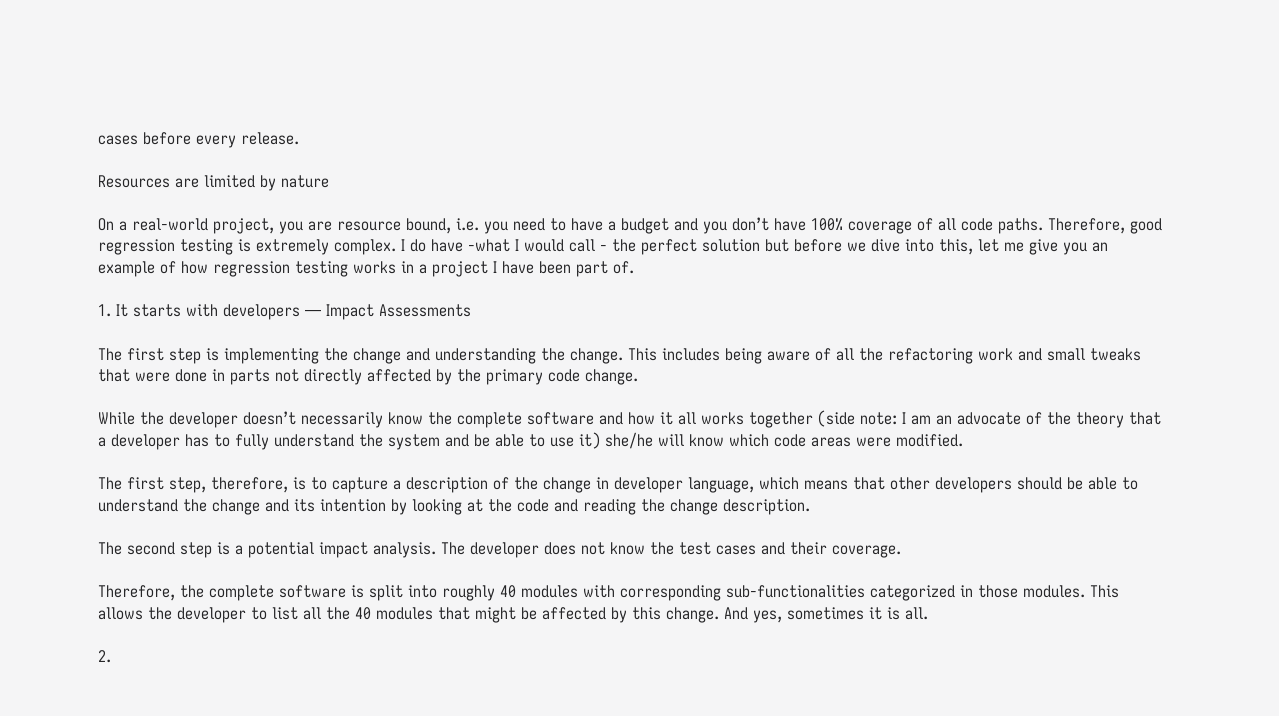cases before every release.

Resources are limited by nature

On a real-world project, you are resource bound, i.e. you need to have a budget and you don’t have 100% coverage of all code paths. Therefore, good regression testing is extremely complex. I do have -what I would call - the perfect solution but before we dive into this, let me give you an example of how regression testing works in a project I have been part of.

1. It starts with developers — Impact Assessments

The first step is implementing the change and understanding the change. This includes being aware of all the refactoring work and small tweaks that were done in parts not directly affected by the primary code change.

While the developer doesn’t necessarily know the complete software and how it all works together (side note: I am an advocate of the theory that a developer has to fully understand the system and be able to use it) she/he will know which code areas were modified.

The first step, therefore, is to capture a description of the change in developer language, which means that other developers should be able to understand the change and its intention by looking at the code and reading the change description.

The second step is a potential impact analysis. The developer does not know the test cases and their coverage.

Therefore, the complete software is split into roughly 40 modules with corresponding sub-functionalities categorized in those modules. This allows the developer to list all the 40 modules that might be affected by this change. And yes, sometimes it is all.

2.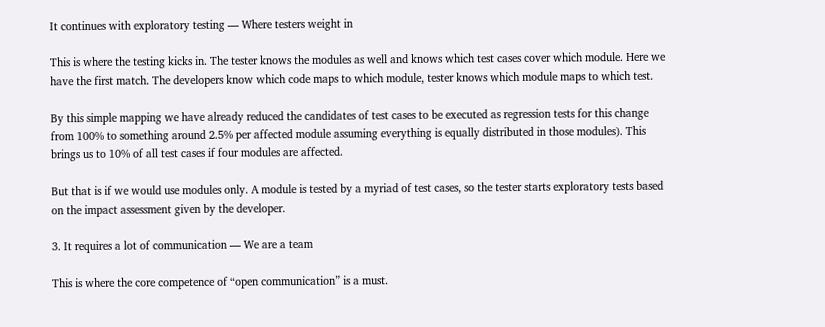It continues with exploratory testing — Where testers weight in

This is where the testing kicks in. The tester knows the modules as well and knows which test cases cover which module. Here we have the first match. The developers know which code maps to which module, tester knows which module maps to which test.

By this simple mapping we have already reduced the candidates of test cases to be executed as regression tests for this change from 100% to something around 2.5% per affected module assuming everything is equally distributed in those modules). This brings us to 10% of all test cases if four modules are affected.

But that is if we would use modules only. A module is tested by a myriad of test cases, so the tester starts exploratory tests based on the impact assessment given by the developer.

3. It requires a lot of communication — We are a team

This is where the core competence of “open communication” is a must.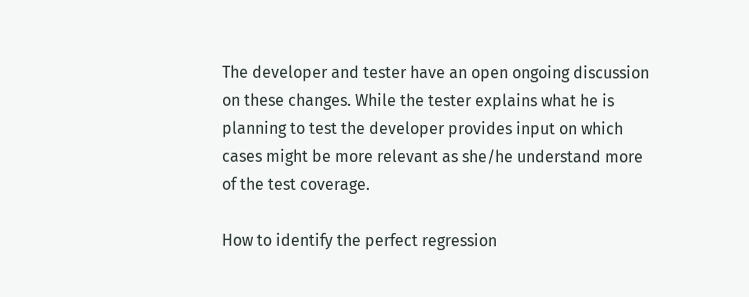The developer and tester have an open ongoing discussion on these changes. While the tester explains what he is planning to test the developer provides input on which cases might be more relevant as she/he understand more of the test coverage.

How to identify the perfect regression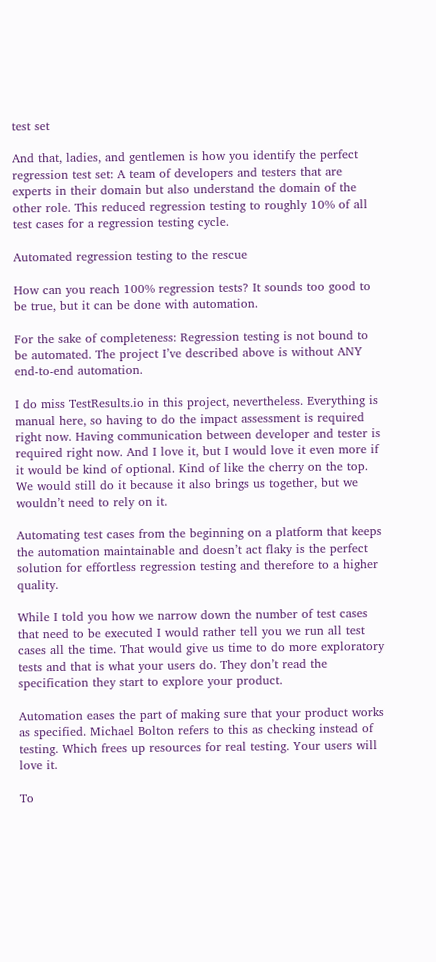test set

And that, ladies, and gentlemen is how you identify the perfect regression test set: A team of developers and testers that are experts in their domain but also understand the domain of the other role. This reduced regression testing to roughly 10% of all test cases for a regression testing cycle.

Automated regression testing to the rescue

How can you reach 100% regression tests? It sounds too good to be true, but it can be done with automation.

For the sake of completeness: Regression testing is not bound to be automated. The project I’ve described above is without ANY end-to-end automation.

I do miss TestResults.io in this project, nevertheless. Everything is manual here, so having to do the impact assessment is required right now. Having communication between developer and tester is required right now. And I love it, but I would love it even more if it would be kind of optional. Kind of like the cherry on the top. We would still do it because it also brings us together, but we wouldn’t need to rely on it.

Automating test cases from the beginning on a platform that keeps the automation maintainable and doesn’t act flaky is the perfect solution for effortless regression testing and therefore to a higher quality.

While I told you how we narrow down the number of test cases that need to be executed I would rather tell you we run all test cases all the time. That would give us time to do more exploratory tests and that is what your users do. They don’t read the specification they start to explore your product.

Automation eases the part of making sure that your product works as specified. Michael Bolton refers to this as checking instead of testing. Which frees up resources for real testing. Your users will love it.

To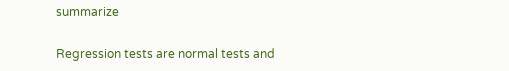summarize

Regression tests are normal tests and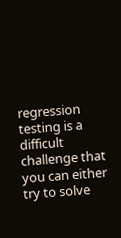regression testing is a difficult challenge that you can either try to solve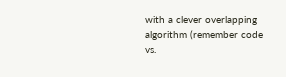with a clever overlapping algorithm (remember code vs.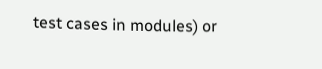test cases in modules) or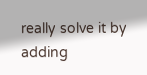really solve it by adding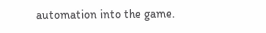automation into the game.